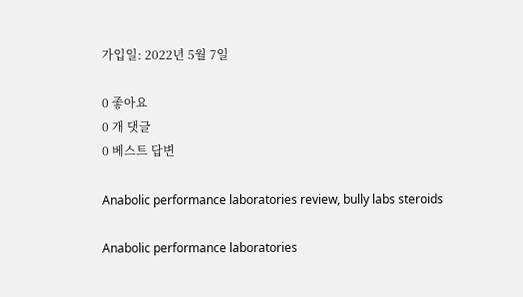가입일: 2022년 5월 7일

0 좋아요
0 개 댓글
0 베스트 답변

Anabolic performance laboratories review, bully labs steroids

Anabolic performance laboratories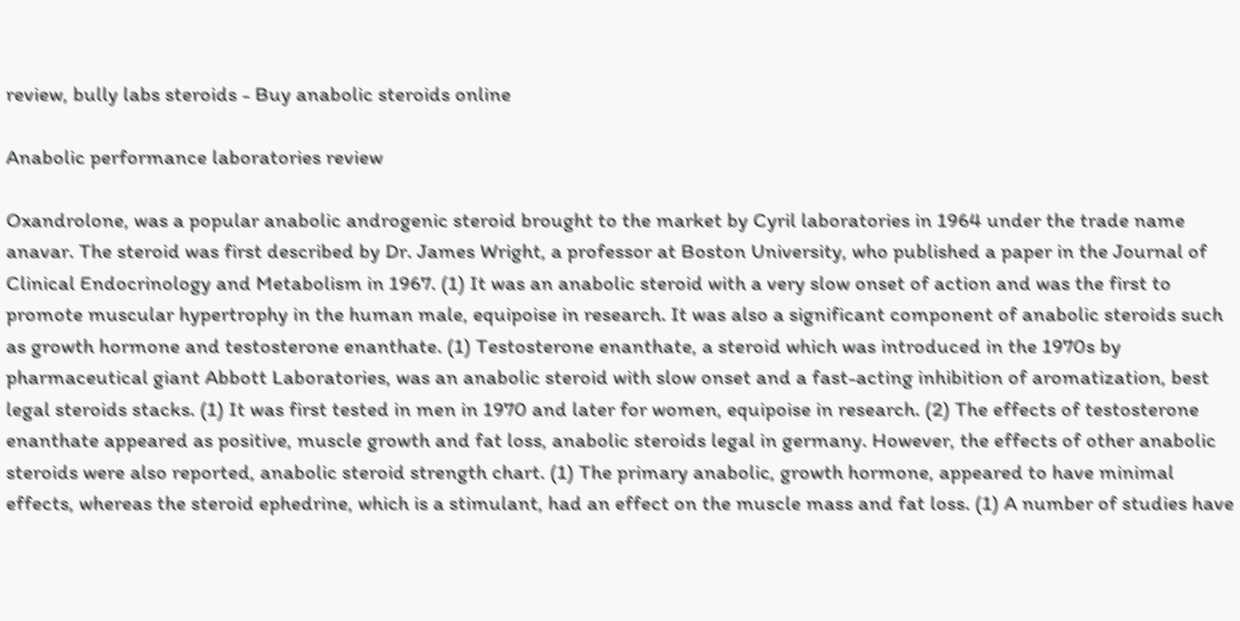review, bully labs steroids - Buy anabolic steroids online

Anabolic performance laboratories review

Oxandrolone, was a popular anabolic androgenic steroid brought to the market by Cyril laboratories in 1964 under the trade name anavar. The steroid was first described by Dr. James Wright, a professor at Boston University, who published a paper in the Journal of Clinical Endocrinology and Metabolism in 1967. (1) It was an anabolic steroid with a very slow onset of action and was the first to promote muscular hypertrophy in the human male, equipoise in research. It was also a significant component of anabolic steroids such as growth hormone and testosterone enanthate. (1) Testosterone enanthate, a steroid which was introduced in the 1970s by pharmaceutical giant Abbott Laboratories, was an anabolic steroid with slow onset and a fast-acting inhibition of aromatization, best legal steroids stacks. (1) It was first tested in men in 1970 and later for women, equipoise in research. (2) The effects of testosterone enanthate appeared as positive, muscle growth and fat loss, anabolic steroids legal in germany. However, the effects of other anabolic steroids were also reported, anabolic steroid strength chart. (1) The primary anabolic, growth hormone, appeared to have minimal effects, whereas the steroid ephedrine, which is a stimulant, had an effect on the muscle mass and fat loss. (1) A number of studies have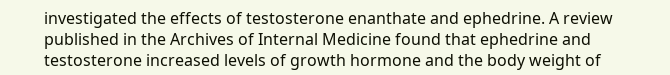investigated the effects of testosterone enanthate and ephedrine. A review published in the Archives of Internal Medicine found that ephedrine and testosterone increased levels of growth hormone and the body weight of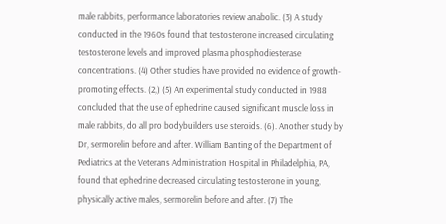male rabbits, performance laboratories review anabolic. (3) A study conducted in the 1960s found that testosterone increased circulating testosterone levels and improved plasma phosphodiesterase concentrations. (4) Other studies have provided no evidence of growth-promoting effects. (2,) (5) An experimental study conducted in 1988 concluded that the use of ephedrine caused significant muscle loss in male rabbits, do all pro bodybuilders use steroids. (6). Another study by Dr, sermorelin before and after. William Banting of the Department of Pediatrics at the Veterans Administration Hospital in Philadelphia, PA, found that ephedrine decreased circulating testosterone in young, physically active males, sermorelin before and after. (7) The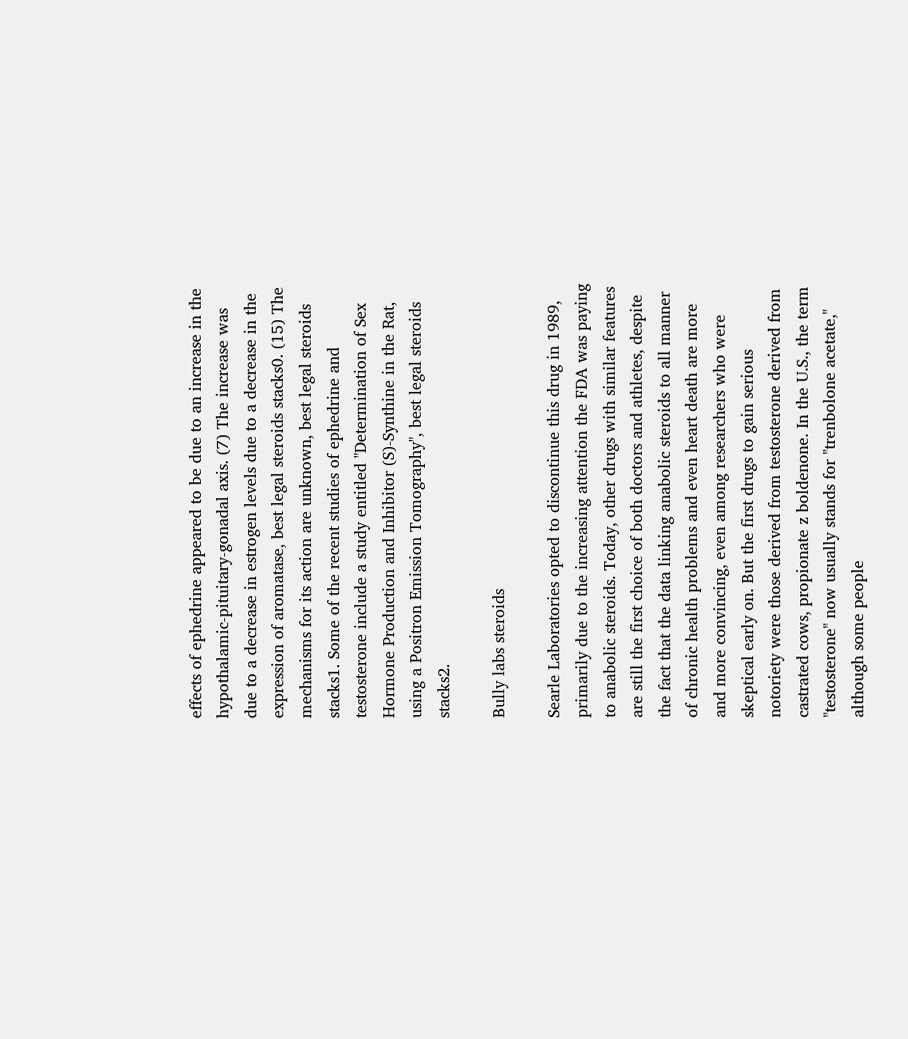effects of ephedrine appeared to be due to an increase in the hypothalamic-pituitary-gonadal axis. (7) The increase was due to a decrease in estrogen levels due to a decrease in the expression of aromatase, best legal steroids stacks0. (15) The mechanisms for its action are unknown, best legal steroids stacks1. Some of the recent studies of ephedrine and testosterone include a study entitled "Determination of Sex Hormone Production and Inhibitor (S)-Synthine in the Rat, using a Positron Emission Tomography", best legal steroids stacks2.

Bully labs steroids

Searle Laboratories opted to discontinue this drug in 1989, primarily due to the increasing attention the FDA was paying to anabolic steroids. Today, other drugs with similar features are still the first choice of both doctors and athletes, despite the fact that the data linking anabolic steroids to all manner of chronic health problems and even heart death are more and more convincing, even among researchers who were skeptical early on. But the first drugs to gain serious notoriety were those derived from testosterone derived from castrated cows, propionate z boldenone. In the U.S., the term "testosterone" now usually stands for "trenbolone acetate," although some people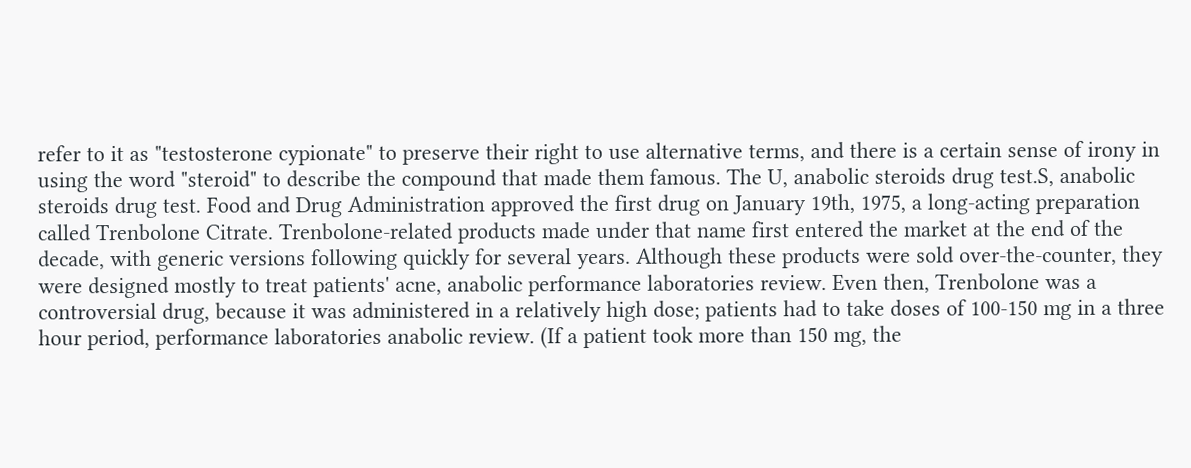refer to it as "testosterone cypionate" to preserve their right to use alternative terms, and there is a certain sense of irony in using the word "steroid" to describe the compound that made them famous. The U, anabolic steroids drug test.S, anabolic steroids drug test. Food and Drug Administration approved the first drug on January 19th, 1975, a long-acting preparation called Trenbolone Citrate. Trenbolone-related products made under that name first entered the market at the end of the decade, with generic versions following quickly for several years. Although these products were sold over-the-counter, they were designed mostly to treat patients' acne, anabolic performance laboratories review. Even then, Trenbolone was a controversial drug, because it was administered in a relatively high dose; patients had to take doses of 100-150 mg in a three hour period, performance laboratories anabolic review. (If a patient took more than 150 mg, the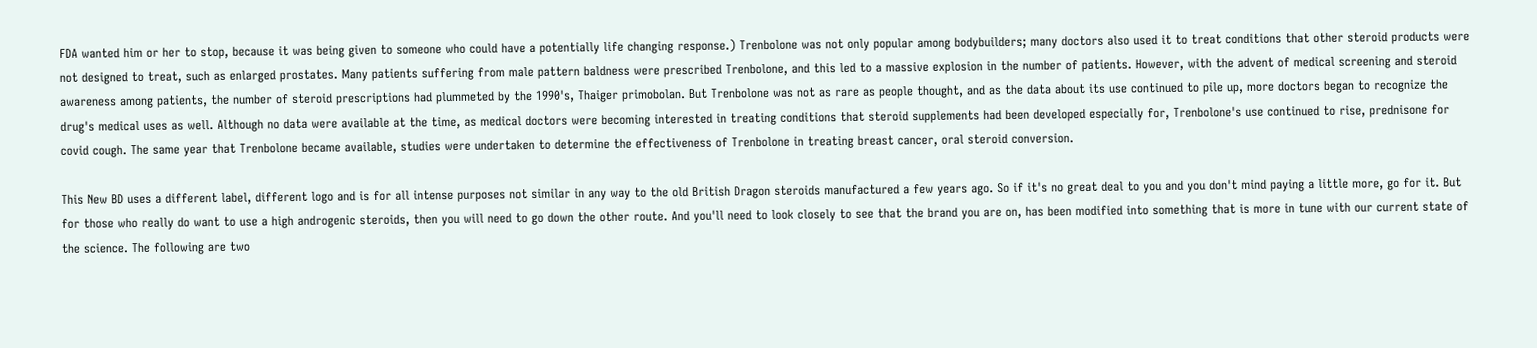FDA wanted him or her to stop, because it was being given to someone who could have a potentially life changing response.) Trenbolone was not only popular among bodybuilders; many doctors also used it to treat conditions that other steroid products were not designed to treat, such as enlarged prostates. Many patients suffering from male pattern baldness were prescribed Trenbolone, and this led to a massive explosion in the number of patients. However, with the advent of medical screening and steroid awareness among patients, the number of steroid prescriptions had plummeted by the 1990's, Thaiger primobolan. But Trenbolone was not as rare as people thought, and as the data about its use continued to pile up, more doctors began to recognize the drug's medical uses as well. Although no data were available at the time, as medical doctors were becoming interested in treating conditions that steroid supplements had been developed especially for, Trenbolone's use continued to rise, prednisone for covid cough. The same year that Trenbolone became available, studies were undertaken to determine the effectiveness of Trenbolone in treating breast cancer, oral steroid conversion.

This New BD uses a different label, different logo and is for all intense purposes not similar in any way to the old British Dragon steroids manufactured a few years ago. So if it's no great deal to you and you don't mind paying a little more, go for it. But for those who really do want to use a high androgenic steroids, then you will need to go down the other route. And you'll need to look closely to see that the brand you are on, has been modified into something that is more in tune with our current state of the science. The following are two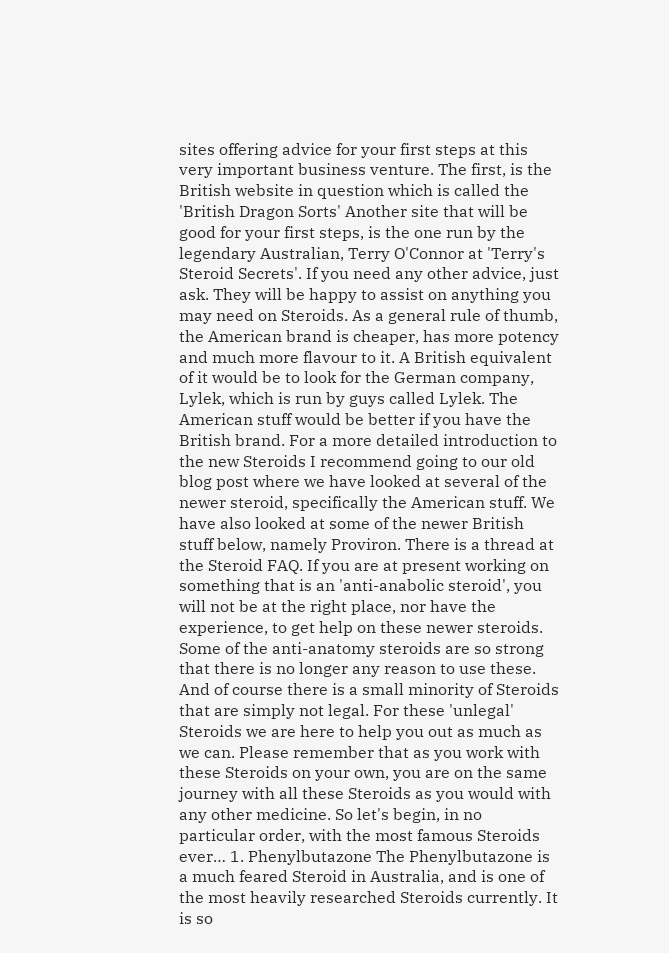sites offering advice for your first steps at this very important business venture. The first, is the British website in question which is called the 'British Dragon Sorts' Another site that will be good for your first steps, is the one run by the legendary Australian, Terry O'Connor at 'Terry's Steroid Secrets'. If you need any other advice, just ask. They will be happy to assist on anything you may need on Steroids. As a general rule of thumb, the American brand is cheaper, has more potency and much more flavour to it. A British equivalent of it would be to look for the German company, Lylek, which is run by guys called Lylek. The American stuff would be better if you have the British brand. For a more detailed introduction to the new Steroids I recommend going to our old blog post where we have looked at several of the newer steroid, specifically the American stuff. We have also looked at some of the newer British stuff below, namely Proviron. There is a thread at the Steroid FAQ. If you are at present working on something that is an 'anti-anabolic steroid', you will not be at the right place, nor have the experience, to get help on these newer steroids. Some of the anti-anatomy steroids are so strong that there is no longer any reason to use these. And of course there is a small minority of Steroids that are simply not legal. For these 'unlegal' Steroids we are here to help you out as much as we can. Please remember that as you work with these Steroids on your own, you are on the same journey with all these Steroids as you would with any other medicine. So let's begin, in no particular order, with the most famous Steroids ever… 1. Phenylbutazone The Phenylbutazone is a much feared Steroid in Australia, and is one of the most heavily researched Steroids currently. It is so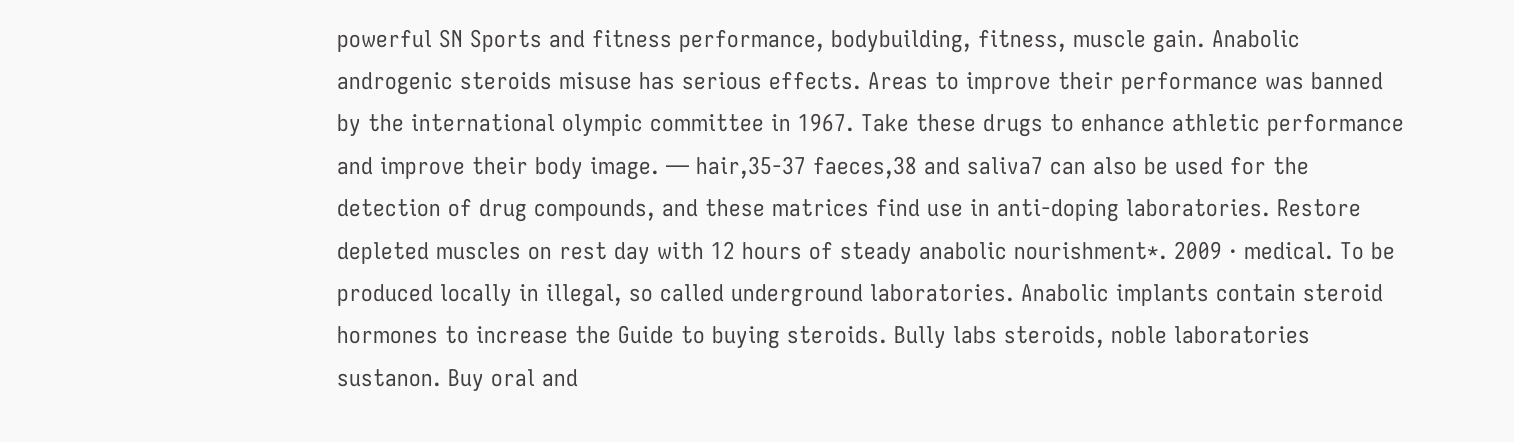powerful SN Sports and fitness performance, bodybuilding, fitness, muscle gain. Anabolic androgenic steroids misuse has serious effects. Areas to improve their performance was banned by the international olympic committee in 1967. Take these drugs to enhance athletic performance and improve their body image. — hair,35-37 faeces,38 and saliva7 can also be used for the detection of drug compounds, and these matrices find use in anti-doping laboratories. Restore depleted muscles on rest day with 12 hours of steady anabolic nourishment*. 2009 · medical. To be produced locally in illegal, so called underground laboratories. Anabolic implants contain steroid hormones to increase the Guide to buying steroids. Bully labs steroids, noble laboratories sustanon. Buy oral and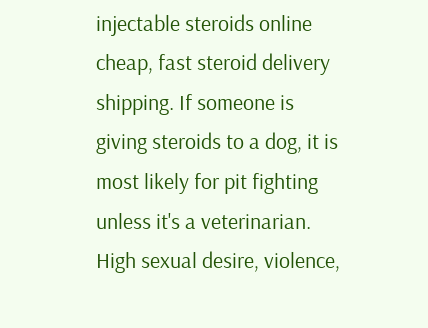injectable steroids online cheap, fast steroid delivery shipping. If someone is giving steroids to a dog, it is most likely for pit fighting unless it's a veterinarian. High sexual desire, violence,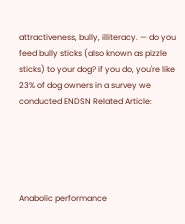attractiveness, bully, illiteracy. — do you feed bully sticks (also known as pizzle sticks) to your dog? if you do, you're like 23% of dog owners in a survey we conducted ENDSN Related Article:





Anabolic performance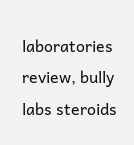laboratories review, bully labs steroids